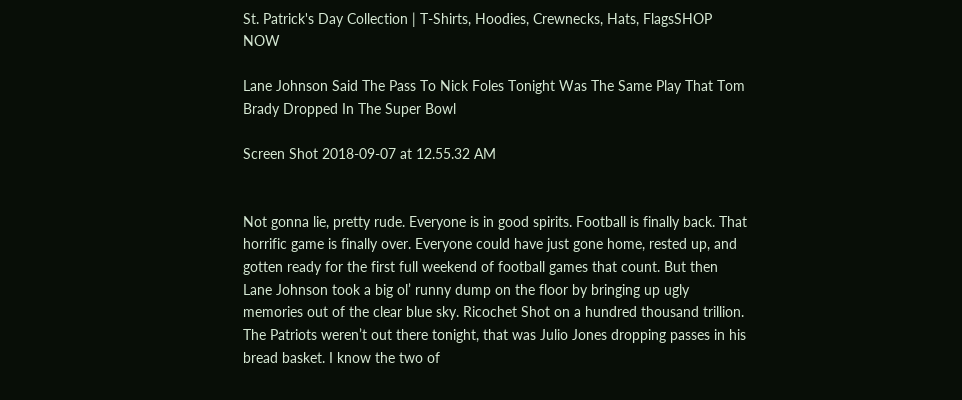St. Patrick's Day Collection | T-Shirts, Hoodies, Crewnecks, Hats, FlagsSHOP NOW

Lane Johnson Said The Pass To Nick Foles Tonight Was The Same Play That Tom Brady Dropped In The Super Bowl

Screen Shot 2018-09-07 at 12.55.32 AM


Not gonna lie, pretty rude. Everyone is in good spirits. Football is finally back. That horrific game is finally over. Everyone could have just gone home, rested up, and gotten ready for the first full weekend of football games that count. But then Lane Johnson took a big ol’ runny dump on the floor by bringing up ugly memories out of the clear blue sky. Ricochet Shot on a hundred thousand trillion. The Patriots weren’t out there tonight, that was Julio Jones dropping passes in his bread basket. I know the two of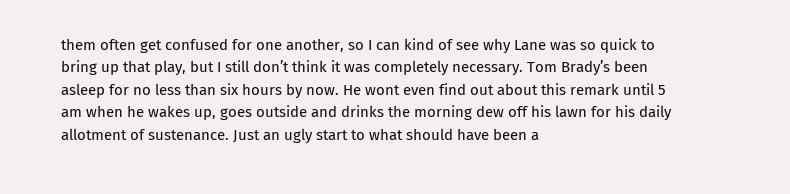them often get confused for one another, so I can kind of see why Lane was so quick to bring up that play, but I still don’t think it was completely necessary. Tom Brady’s been asleep for no less than six hours by now. He wont even find out about this remark until 5 am when he wakes up, goes outside and drinks the morning dew off his lawn for his daily allotment of sustenance. Just an ugly start to what should have been a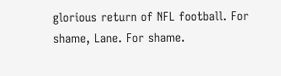glorious return of NFL football. For shame, Lane. For shame.